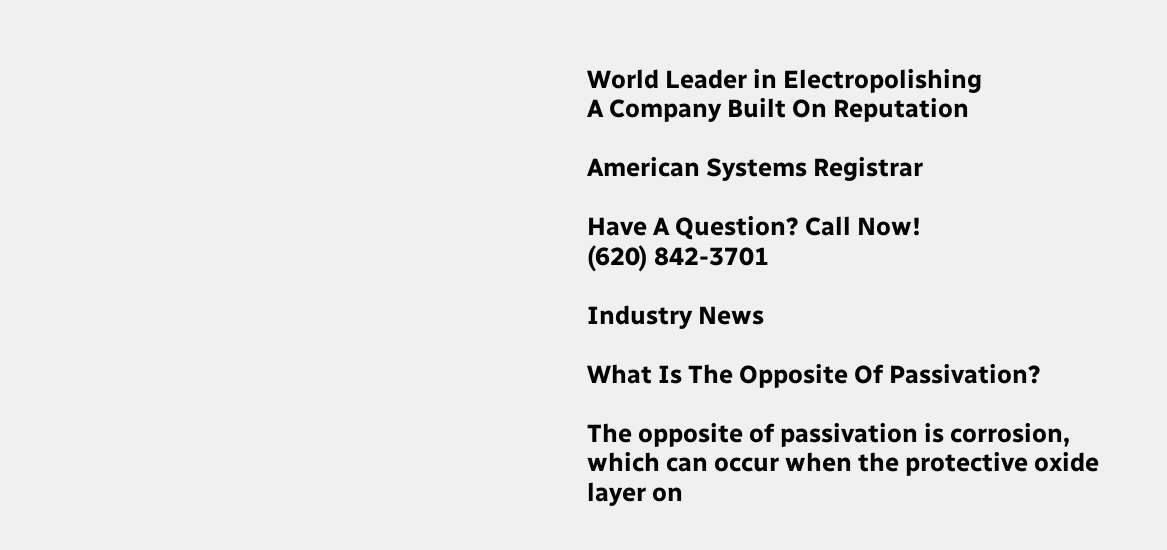World Leader in Electropolishing
A Company Built On Reputation

American Systems Registrar

Have A Question? Call Now!
(620) 842-3701

Industry News

What Is The Opposite Of Passivation?

The opposite of passivation is corrosion, which can occur when the protective oxide layer on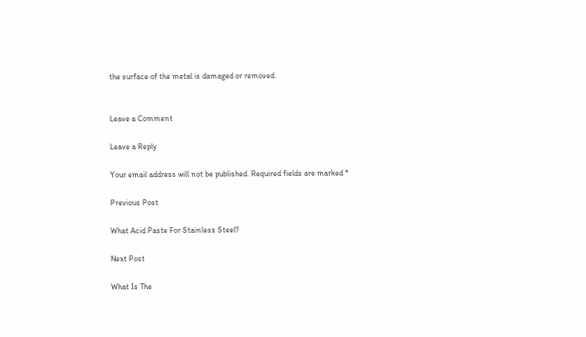the surface of the metal is damaged or removed.


Leave a Comment

Leave a Reply

Your email address will not be published. Required fields are marked *

Previous Post

What Acid Paste For Stainless Steel?

Next Post

What Is The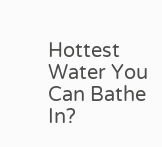Hottest Water You Can Bathe In?